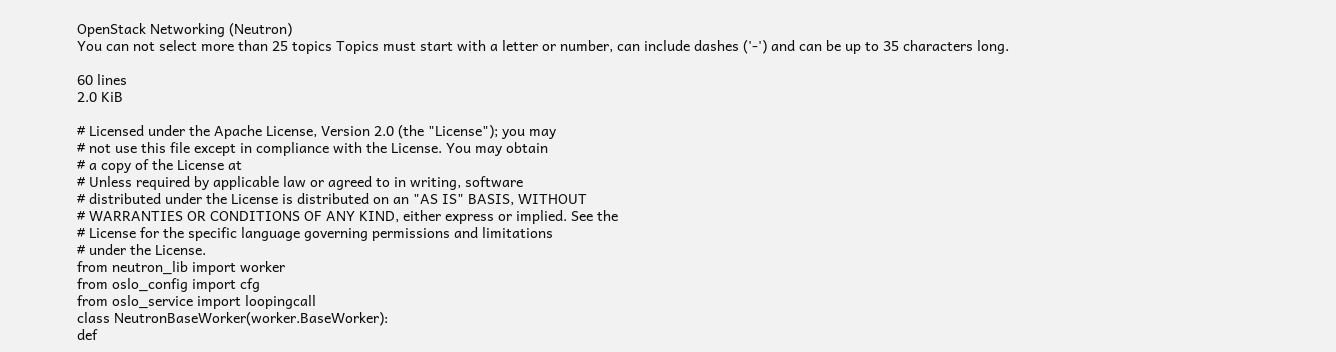OpenStack Networking (Neutron)
You can not select more than 25 topics Topics must start with a letter or number, can include dashes ('-') and can be up to 35 characters long.

60 lines
2.0 KiB

# Licensed under the Apache License, Version 2.0 (the "License"); you may
# not use this file except in compliance with the License. You may obtain
# a copy of the License at
# Unless required by applicable law or agreed to in writing, software
# distributed under the License is distributed on an "AS IS" BASIS, WITHOUT
# WARRANTIES OR CONDITIONS OF ANY KIND, either express or implied. See the
# License for the specific language governing permissions and limitations
# under the License.
from neutron_lib import worker
from oslo_config import cfg
from oslo_service import loopingcall
class NeutronBaseWorker(worker.BaseWorker):
def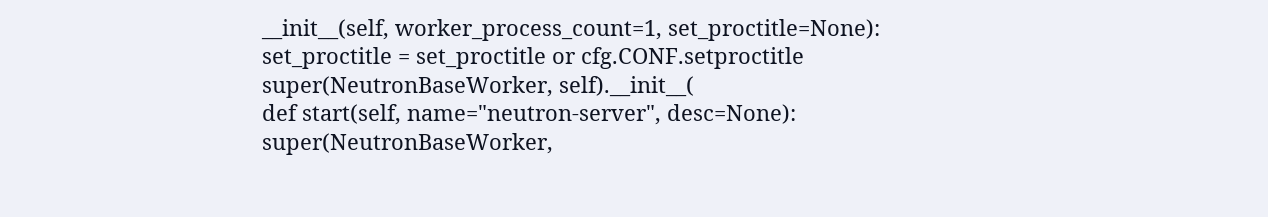__init__(self, worker_process_count=1, set_proctitle=None):
set_proctitle = set_proctitle or cfg.CONF.setproctitle
super(NeutronBaseWorker, self).__init__(
def start(self, name="neutron-server", desc=None):
super(NeutronBaseWorker,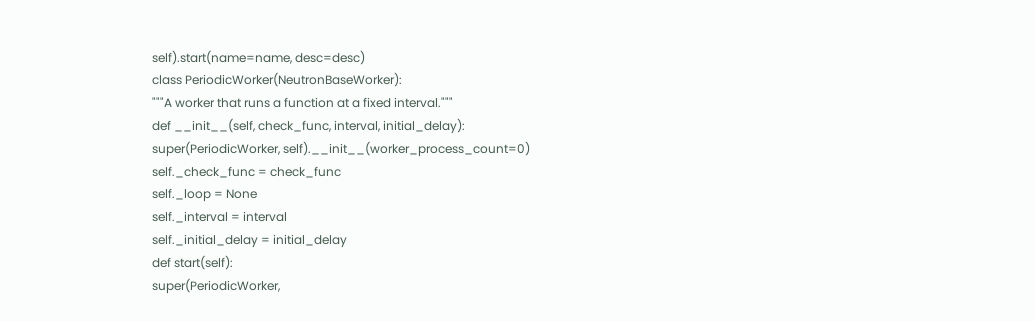self).start(name=name, desc=desc)
class PeriodicWorker(NeutronBaseWorker):
"""A worker that runs a function at a fixed interval."""
def __init__(self, check_func, interval, initial_delay):
super(PeriodicWorker, self).__init__(worker_process_count=0)
self._check_func = check_func
self._loop = None
self._interval = interval
self._initial_delay = initial_delay
def start(self):
super(PeriodicWorker,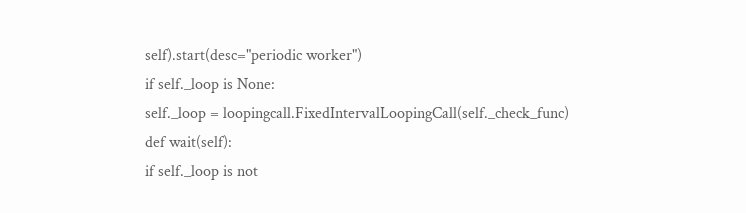self).start(desc="periodic worker")
if self._loop is None:
self._loop = loopingcall.FixedIntervalLoopingCall(self._check_func)
def wait(self):
if self._loop is not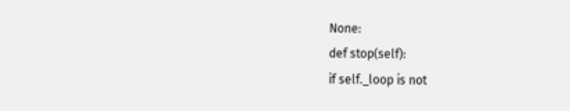None:
def stop(self):
if self._loop is not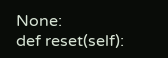None:
def reset(self):